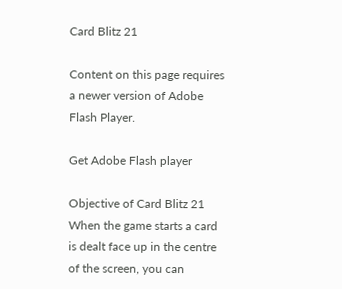Card Blitz 21

Content on this page requires a newer version of Adobe Flash Player.

Get Adobe Flash player

Objective of Card Blitz 21
When the game starts a card is dealt face up in the centre of the screen, you can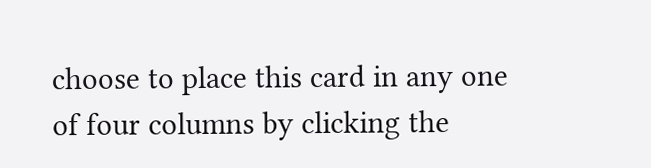choose to place this card in any one of four columns by clicking the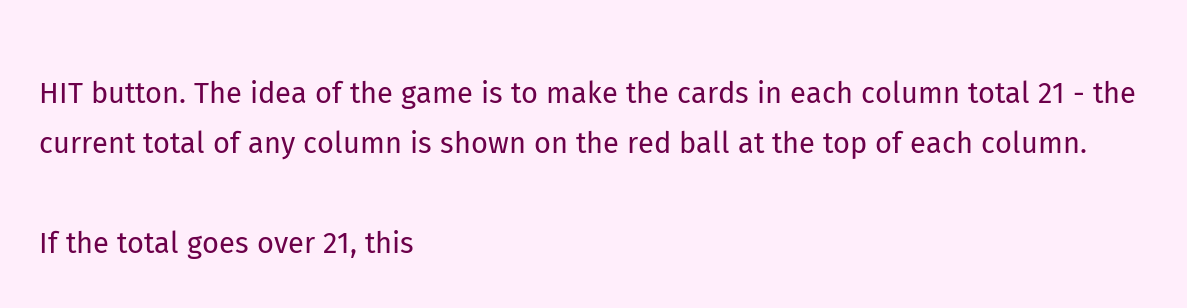HIT button. The idea of the game is to make the cards in each column total 21 - the current total of any column is shown on the red ball at the top of each column.

If the total goes over 21, this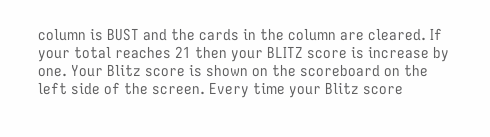column is BUST and the cards in the column are cleared. If your total reaches 21 then your BLITZ score is increase by one. Your Blitz score is shown on the scoreboard on the left side of the screen. Every time your Blitz score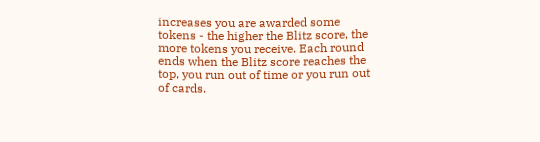increases you are awarded some tokens - the higher the Blitz score, the more tokens you receive. Each round ends when the Blitz score reaches the top, you run out of time or you run out of cards.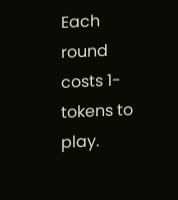Each round costs 1- tokens to play.